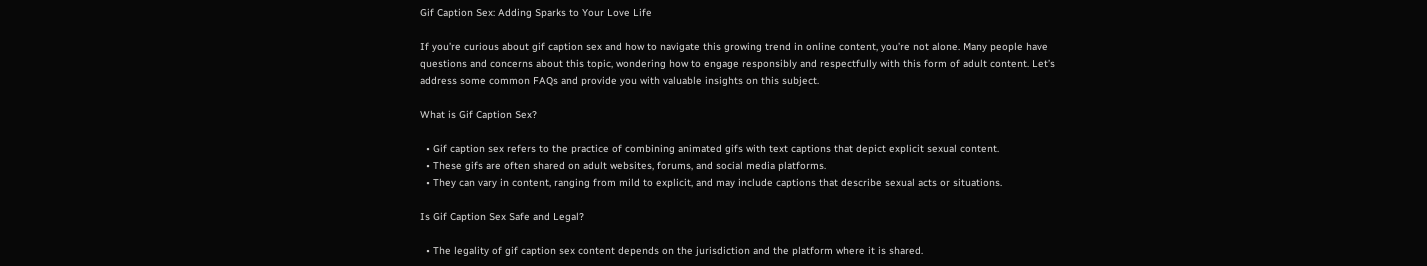Gif Caption Sex: Adding Sparks to Your Love Life

If you’re curious about gif caption sex and how to navigate this growing trend in online content, you’re not alone. Many people have questions and concerns about this topic, wondering how to engage responsibly and respectfully with this form of adult content. Let’s address some common FAQs and provide you with valuable insights on this subject.

What is Gif Caption Sex?

  • Gif caption sex refers to the practice of combining animated gifs with text captions that depict explicit sexual content.
  • These gifs are often shared on adult websites, forums, and social media platforms.
  • They can vary in content, ranging from mild to explicit, and may include captions that describe sexual acts or situations.

Is Gif Caption Sex Safe and Legal?

  • The legality of gif caption sex content depends on the jurisdiction and the platform where it is shared.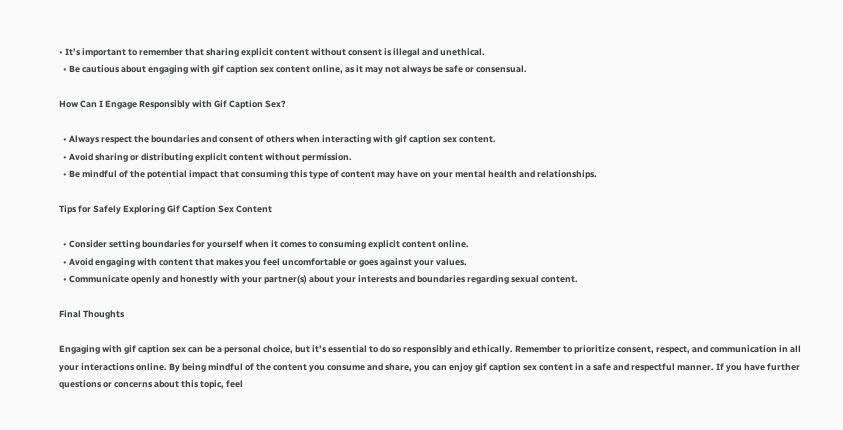• It’s important to remember that sharing explicit content without consent is illegal and unethical.
  • Be cautious about engaging with gif caption sex content online, as it may not always be safe or consensual.

How Can I Engage Responsibly with Gif Caption Sex?

  • Always respect the boundaries and consent of others when interacting with gif caption sex content.
  • Avoid sharing or distributing explicit content without permission.
  • Be mindful of the potential impact that consuming this type of content may have on your mental health and relationships.

Tips for Safely Exploring Gif Caption Sex Content

  • Consider setting boundaries for yourself when it comes to consuming explicit content online.
  • Avoid engaging with content that makes you feel uncomfortable or goes against your values.
  • Communicate openly and honestly with your partner(s) about your interests and boundaries regarding sexual content.

Final Thoughts

Engaging with gif caption sex can be a personal choice, but it’s essential to do so responsibly and ethically. Remember to prioritize consent, respect, and communication in all your interactions online. By being mindful of the content you consume and share, you can enjoy gif caption sex content in a safe and respectful manner. If you have further questions or concerns about this topic, feel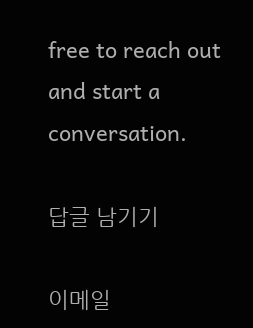free to reach out and start a conversation.

답글 남기기

이메일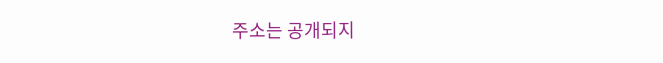주소는 공개되지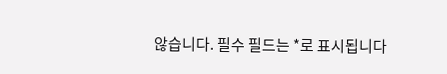않습니다. 필수 필드는 *로 표시됩니다